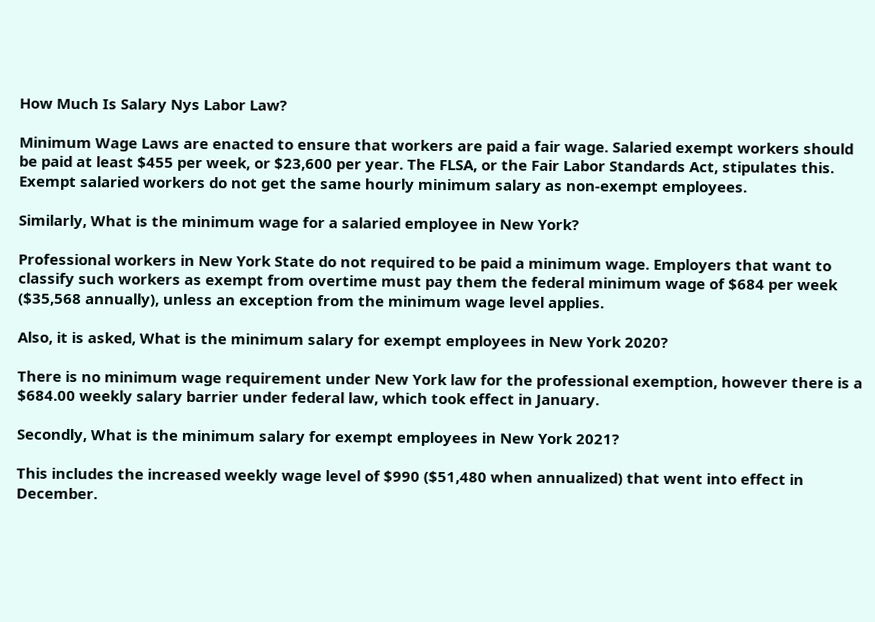How Much Is Salary Nys Labor Law?

Minimum Wage Laws are enacted to ensure that workers are paid a fair wage. Salaried exempt workers should be paid at least $455 per week, or $23,600 per year. The FLSA, or the Fair Labor Standards Act, stipulates this. Exempt salaried workers do not get the same hourly minimum salary as non-exempt employees.

Similarly, What is the minimum wage for a salaried employee in New York?

Professional workers in New York State do not required to be paid a minimum wage. Employers that want to classify such workers as exempt from overtime must pay them the federal minimum wage of $684 per week ($35,568 annually), unless an exception from the minimum wage level applies.

Also, it is asked, What is the minimum salary for exempt employees in New York 2020?

There is no minimum wage requirement under New York law for the professional exemption, however there is a $684.00 weekly salary barrier under federal law, which took effect in January.

Secondly, What is the minimum salary for exempt employees in New York 2021?

This includes the increased weekly wage level of $990 ($51,480 when annualized) that went into effect in December.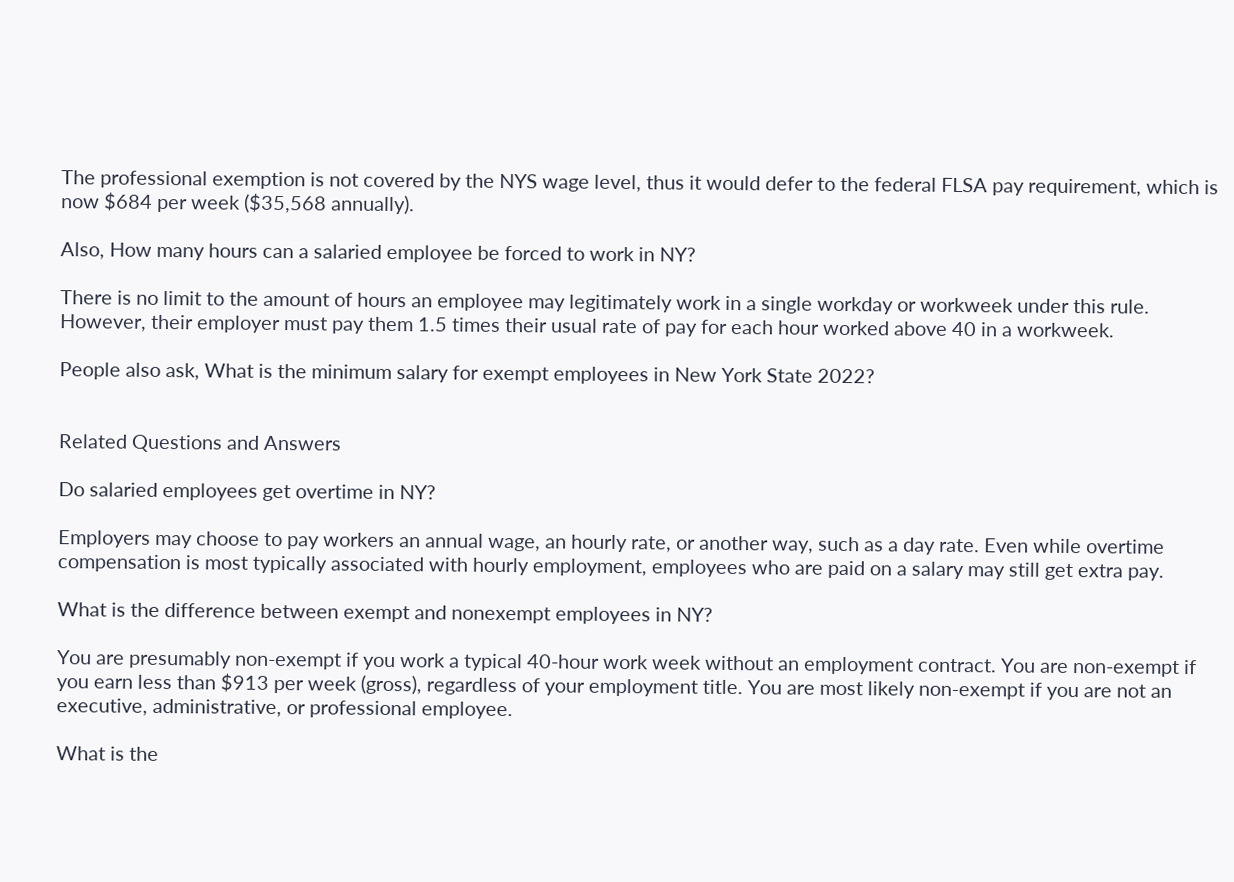The professional exemption is not covered by the NYS wage level, thus it would defer to the federal FLSA pay requirement, which is now $684 per week ($35,568 annually).

Also, How many hours can a salaried employee be forced to work in NY?

There is no limit to the amount of hours an employee may legitimately work in a single workday or workweek under this rule. However, their employer must pay them 1.5 times their usual rate of pay for each hour worked above 40 in a workweek.

People also ask, What is the minimum salary for exempt employees in New York State 2022?


Related Questions and Answers

Do salaried employees get overtime in NY?

Employers may choose to pay workers an annual wage, an hourly rate, or another way, such as a day rate. Even while overtime compensation is most typically associated with hourly employment, employees who are paid on a salary may still get extra pay.

What is the difference between exempt and nonexempt employees in NY?

You are presumably non-exempt if you work a typical 40-hour work week without an employment contract. You are non-exempt if you earn less than $913 per week (gross), regardless of your employment title. You are most likely non-exempt if you are not an executive, administrative, or professional employee.

What is the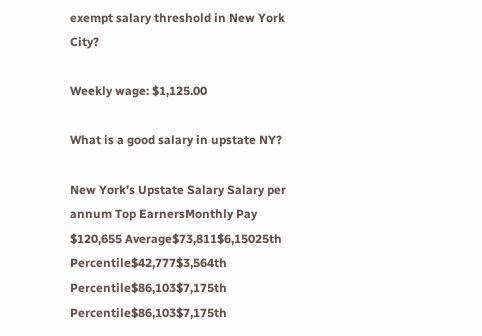exempt salary threshold in New York City?

Weekly wage: $1,125.00

What is a good salary in upstate NY?

New York’s Upstate Salary Salary per annum Top EarnersMonthly Pay $120,655 Average$73,811$6,15025th Percentile$42,777$3,564th Percentile$86,103$7,175th Percentile$86,103$7,175th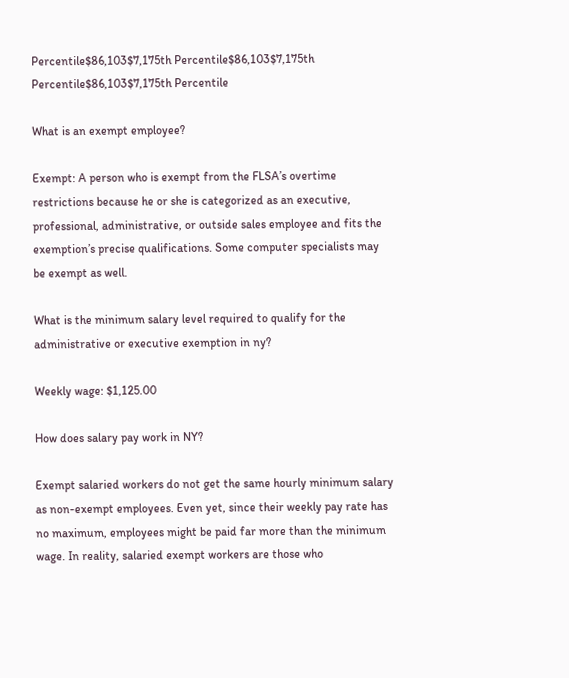Percentile$86,103$7,175th Percentile$86,103$7,175th Percentile$86,103$7,175th Percentile

What is an exempt employee?

Exempt: A person who is exempt from the FLSA’s overtime restrictions because he or she is categorized as an executive, professional, administrative, or outside sales employee and fits the exemption’s precise qualifications. Some computer specialists may be exempt as well.

What is the minimum salary level required to qualify for the administrative or executive exemption in ny?

Weekly wage: $1,125.00

How does salary pay work in NY?

Exempt salaried workers do not get the same hourly minimum salary as non-exempt employees. Even yet, since their weekly pay rate has no maximum, employees might be paid far more than the minimum wage. In reality, salaried exempt workers are those who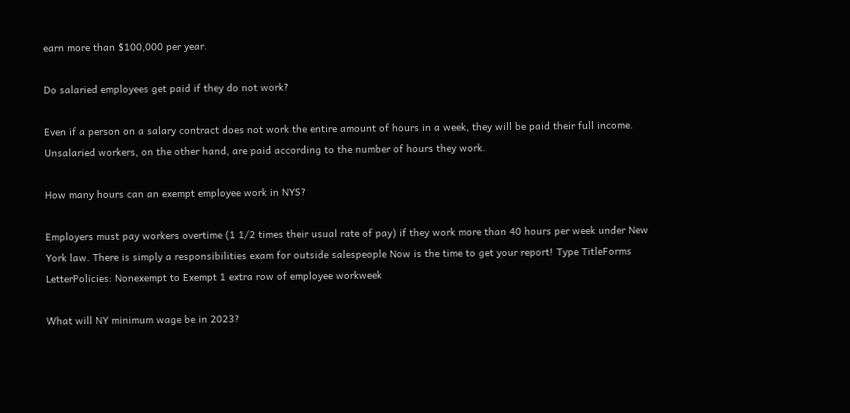earn more than $100,000 per year.

Do salaried employees get paid if they do not work?

Even if a person on a salary contract does not work the entire amount of hours in a week, they will be paid their full income. Unsalaried workers, on the other hand, are paid according to the number of hours they work.

How many hours can an exempt employee work in NYS?

Employers must pay workers overtime (1 1/2 times their usual rate of pay) if they work more than 40 hours per week under New York law. There is simply a responsibilities exam for outside salespeople Now is the time to get your report! Type TitleForms LetterPolicies: Nonexempt to Exempt 1 extra row of employee workweek

What will NY minimum wage be in 2023?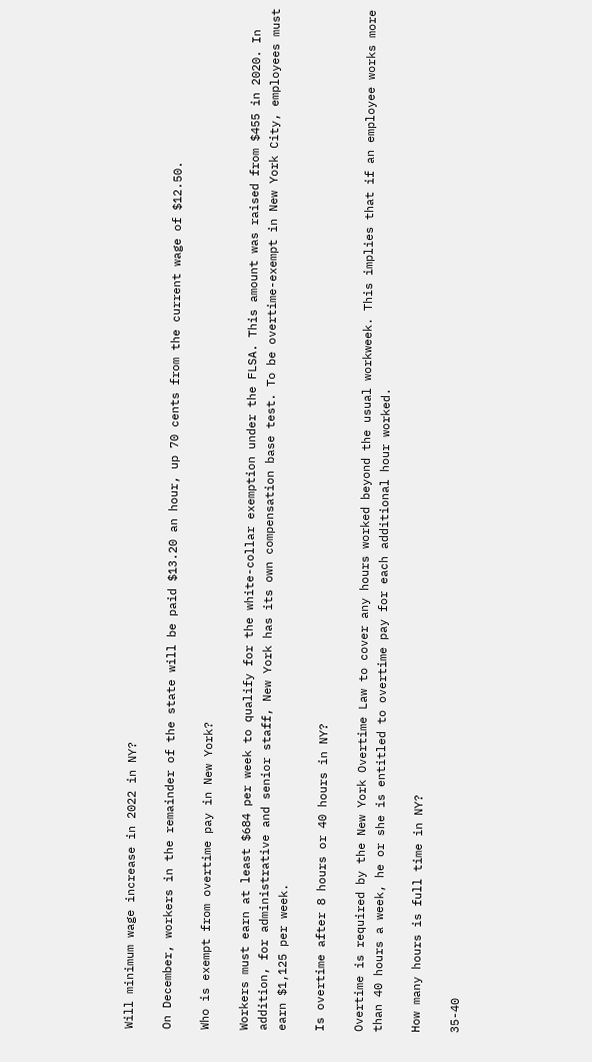Will minimum wage increase in 2022 in NY?

On December, workers in the remainder of the state will be paid $13.20 an hour, up 70 cents from the current wage of $12.50.

Who is exempt from overtime pay in New York?

Workers must earn at least $684 per week to qualify for the white-collar exemption under the FLSA. This amount was raised from $455 in 2020. In addition, for administrative and senior staff, New York has its own compensation base test. To be overtime-exempt in New York City, employees must earn $1,125 per week.

Is overtime after 8 hours or 40 hours in NY?

Overtime is required by the New York Overtime Law to cover any hours worked beyond the usual workweek. This implies that if an employee works more than 40 hours a week, he or she is entitled to overtime pay for each additional hour worked.

How many hours is full time in NY?

35-40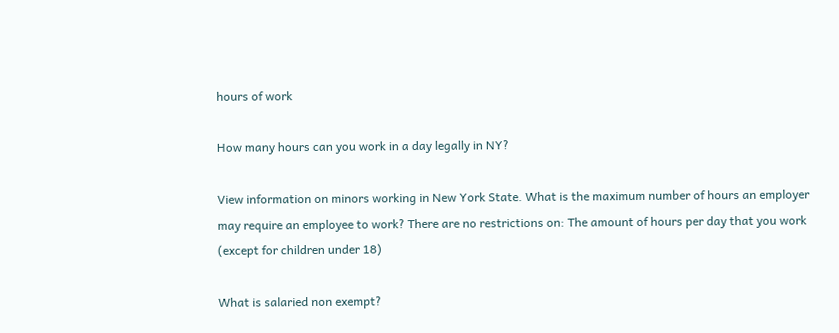hours of work

How many hours can you work in a day legally in NY?

View information on minors working in New York State. What is the maximum number of hours an employer may require an employee to work? There are no restrictions on: The amount of hours per day that you work (except for children under 18)

What is salaried non exempt?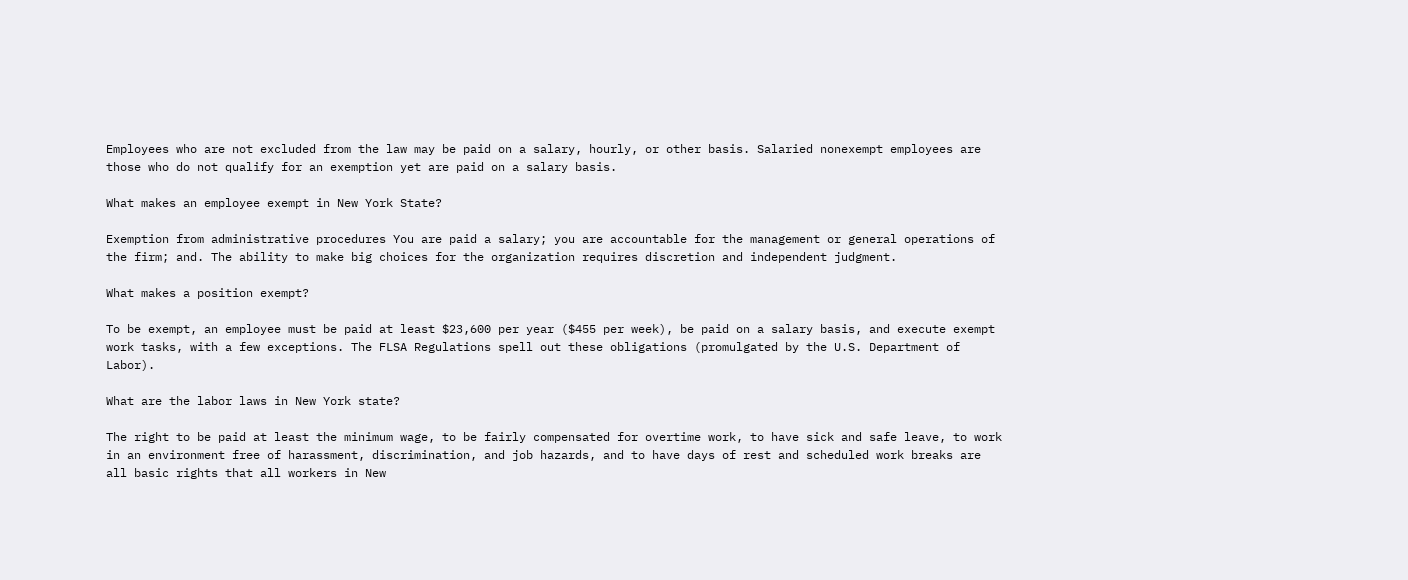Employees who are not excluded from the law may be paid on a salary, hourly, or other basis. Salaried nonexempt employees are those who do not qualify for an exemption yet are paid on a salary basis.

What makes an employee exempt in New York State?

Exemption from administrative procedures You are paid a salary; you are accountable for the management or general operations of the firm; and. The ability to make big choices for the organization requires discretion and independent judgment.

What makes a position exempt?

To be exempt, an employee must be paid at least $23,600 per year ($455 per week), be paid on a salary basis, and execute exempt work tasks, with a few exceptions. The FLSA Regulations spell out these obligations (promulgated by the U.S. Department of Labor).

What are the labor laws in New York state?

The right to be paid at least the minimum wage, to be fairly compensated for overtime work, to have sick and safe leave, to work in an environment free of harassment, discrimination, and job hazards, and to have days of rest and scheduled work breaks are all basic rights that all workers in New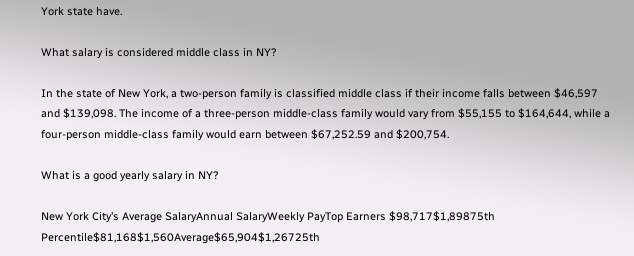York state have.

What salary is considered middle class in NY?

In the state of New York, a two-person family is classified middle class if their income falls between $46,597 and $139,098. The income of a three-person middle-class family would vary from $55,155 to $164,644, while a four-person middle-class family would earn between $67,252.59 and $200,754.

What is a good yearly salary in NY?

New York City’s Average SalaryAnnual SalaryWeekly PayTop Earners $98,717$1,89875th Percentile$81,168$1,560Average$65,904$1,26725th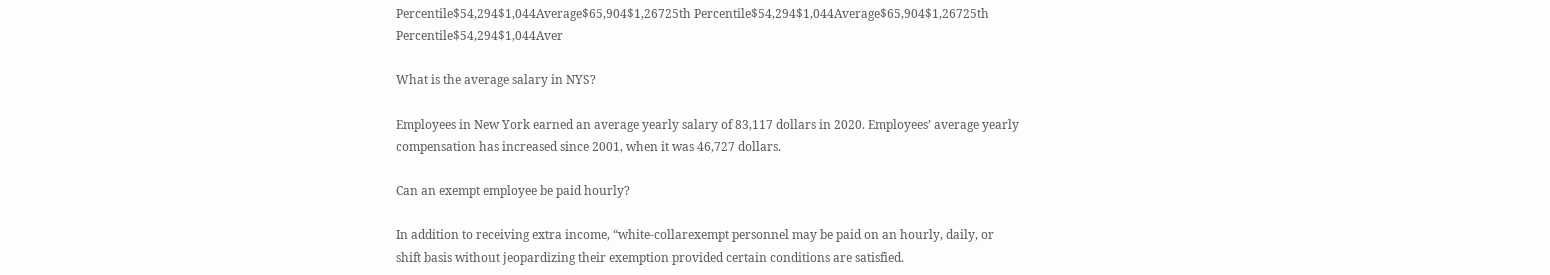Percentile$54,294$1,044Average$65,904$1,26725th Percentile$54,294$1,044Average$65,904$1,26725th Percentile$54,294$1,044Aver

What is the average salary in NYS?

Employees in New York earned an average yearly salary of 83,117 dollars in 2020. Employees’ average yearly compensation has increased since 2001, when it was 46,727 dollars.

Can an exempt employee be paid hourly?

In addition to receiving extra income, “white-collarexempt personnel may be paid on an hourly, daily, or shift basis without jeopardizing their exemption provided certain conditions are satisfied.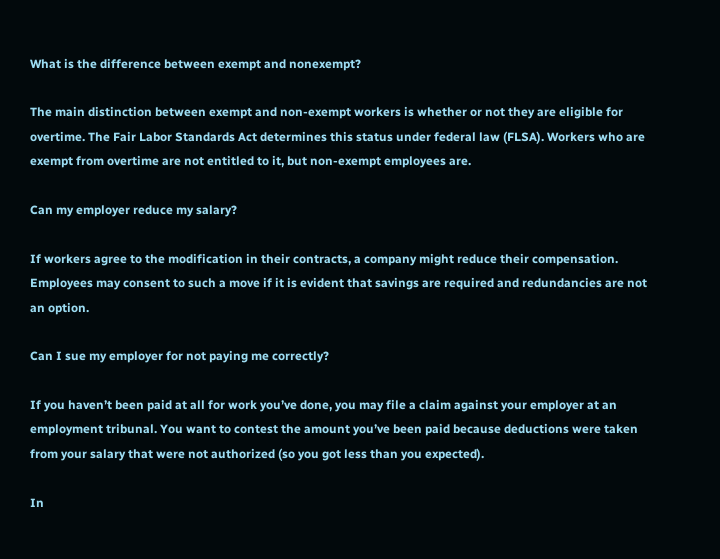What is the difference between exempt and nonexempt?

The main distinction between exempt and non-exempt workers is whether or not they are eligible for overtime. The Fair Labor Standards Act determines this status under federal law (FLSA). Workers who are exempt from overtime are not entitled to it, but non-exempt employees are.

Can my employer reduce my salary?

If workers agree to the modification in their contracts, a company might reduce their compensation. Employees may consent to such a move if it is evident that savings are required and redundancies are not an option.

Can I sue my employer for not paying me correctly?

If you haven’t been paid at all for work you’ve done, you may file a claim against your employer at an employment tribunal. You want to contest the amount you’ve been paid because deductions were taken from your salary that were not authorized (so you got less than you expected).

In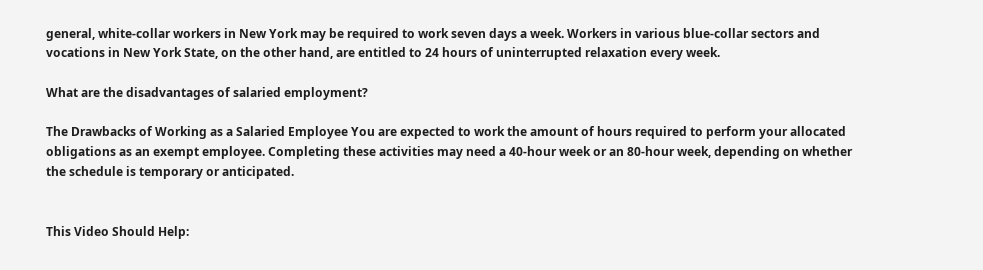general, white-collar workers in New York may be required to work seven days a week. Workers in various blue-collar sectors and vocations in New York State, on the other hand, are entitled to 24 hours of uninterrupted relaxation every week.

What are the disadvantages of salaried employment?

The Drawbacks of Working as a Salaried Employee You are expected to work the amount of hours required to perform your allocated obligations as an exempt employee. Completing these activities may need a 40-hour week or an 80-hour week, depending on whether the schedule is temporary or anticipated.


This Video Should Help: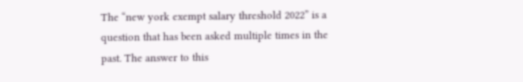The “new york exempt salary threshold 2022” is a question that has been asked multiple times in the past. The answer to this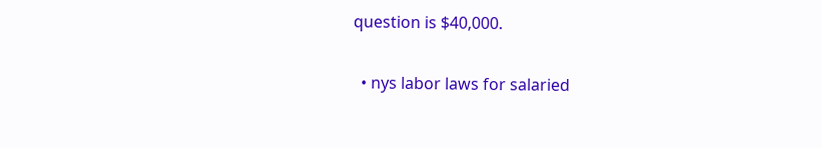question is $40,000.

  • nys labor laws for salaried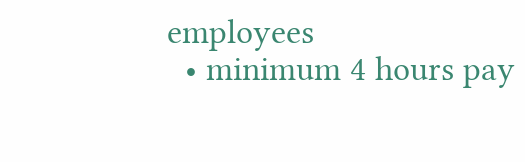employees
  • minimum 4 hours pay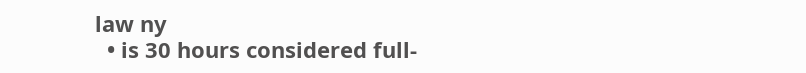law ny
  • is 30 hours considered full-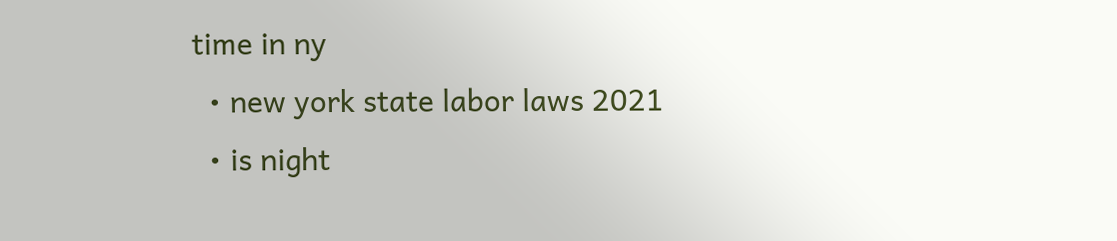time in ny
  • new york state labor laws 2021
  • is night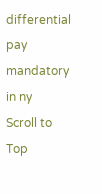differential pay mandatory in ny
Scroll to Top